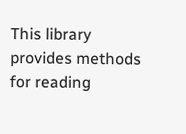This library provides methods for reading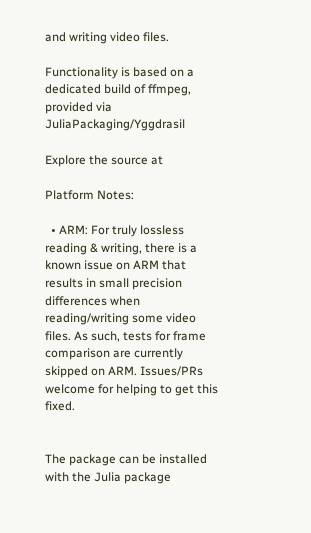and writing video files.

Functionality is based on a dedicated build of ffmpeg, provided via JuliaPackaging/Yggdrasil

Explore the source at

Platform Notes:

  • ARM: For truly lossless reading & writing, there is a known issue on ARM that results in small precision differences when reading/writing some video files. As such, tests for frame comparison are currently skipped on ARM. Issues/PRs welcome for helping to get this fixed.


The package can be installed with the Julia package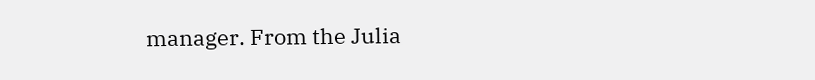manager. From the Julia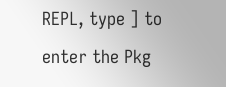REPL, type ] to enter the Pkg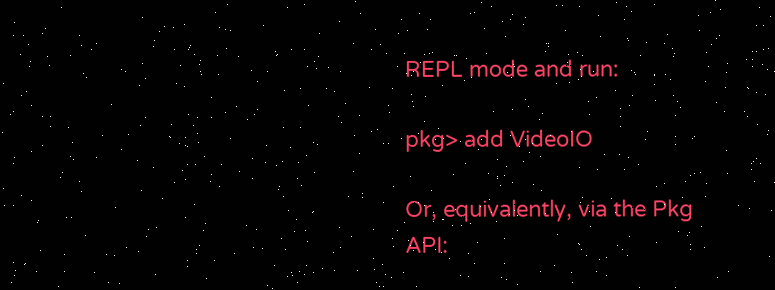REPL mode and run:

pkg> add VideoIO

Or, equivalently, via the Pkg API: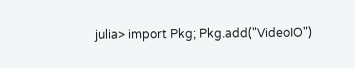julia> import Pkg; Pkg.add("VideoIO")